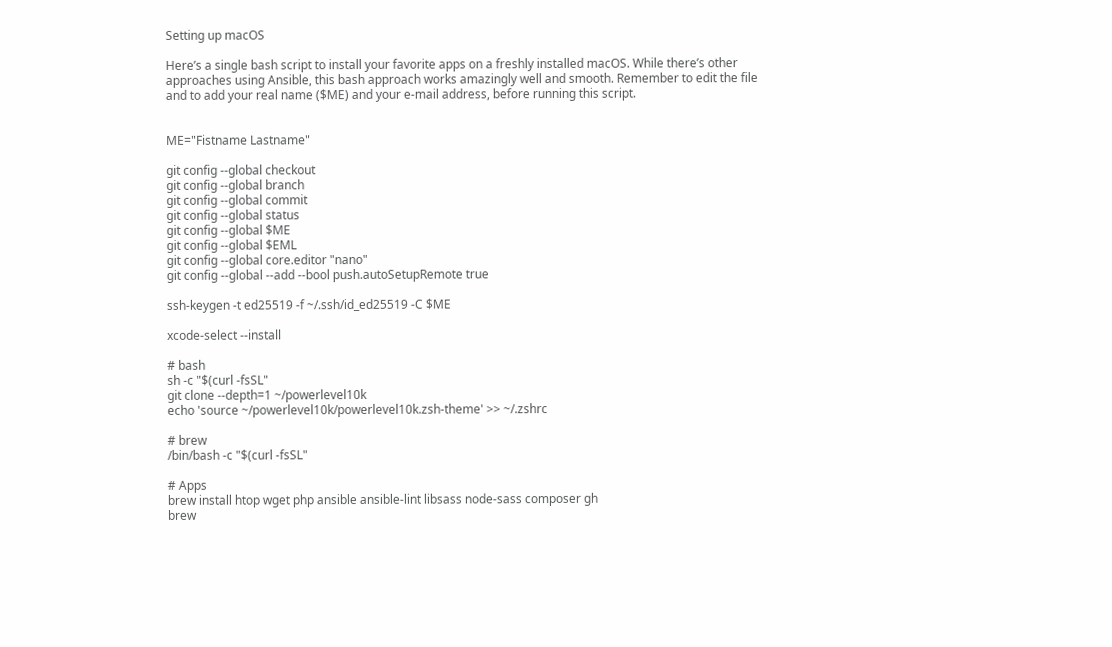Setting up macOS

Here’s a single bash script to install your favorite apps on a freshly installed macOS. While there’s other approaches using Ansible, this bash approach works amazingly well and smooth. Remember to edit the file and to add your real name ($ME) and your e-mail address, before running this script.


ME="Fistname Lastname"

git config --global checkout
git config --global branch
git config --global commit
git config --global status
git config --global $ME
git config --global $EML
git config --global core.editor "nano"
git config --global --add --bool push.autoSetupRemote true

ssh-keygen -t ed25519 -f ~/.ssh/id_ed25519 -C $ME

xcode-select --install

# bash
sh -c "$(curl -fsSL"
git clone --depth=1 ~/powerlevel10k
echo 'source ~/powerlevel10k/powerlevel10k.zsh-theme' >> ~/.zshrc

# brew
/bin/bash -c "$(curl -fsSL"

# Apps
brew install htop wget php ansible ansible-lint libsass node-sass composer gh
brew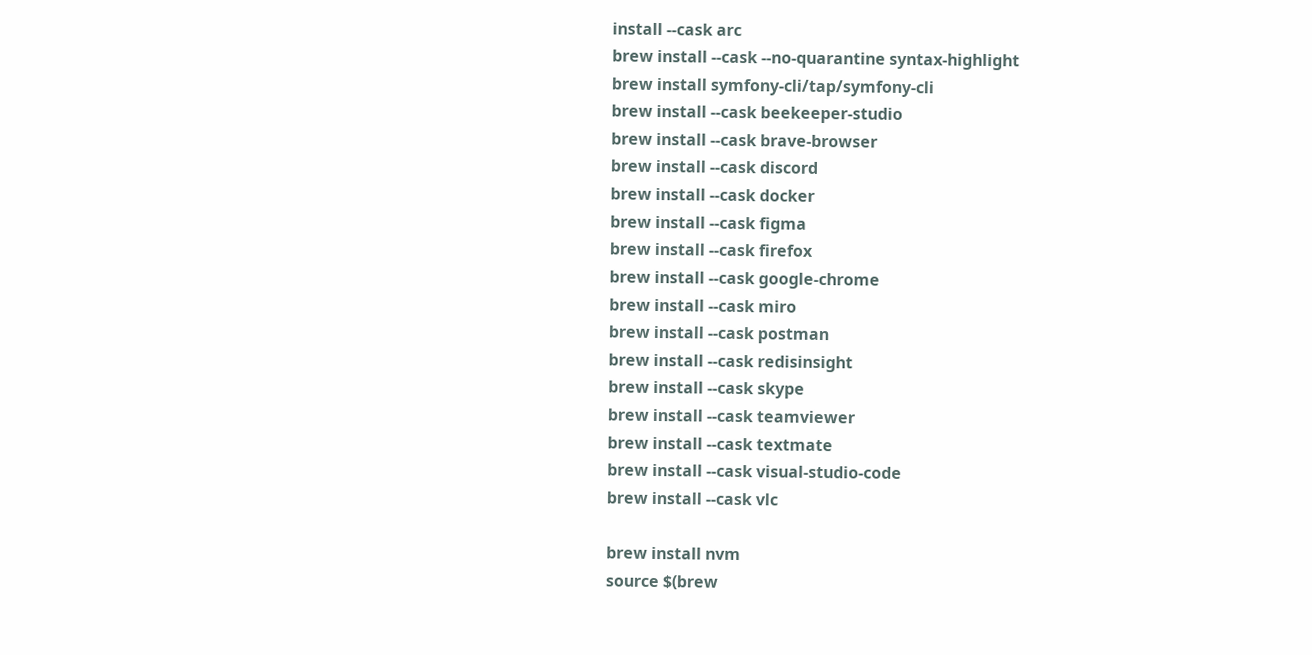install --cask arc
brew install --cask --no-quarantine syntax-highlight
brew install symfony-cli/tap/symfony-cli
brew install --cask beekeeper-studio
brew install --cask brave-browser
brew install --cask discord
brew install --cask docker
brew install --cask figma
brew install --cask firefox
brew install --cask google-chrome
brew install --cask miro
brew install --cask postman
brew install --cask redisinsight
brew install --cask skype
brew install --cask teamviewer
brew install --cask textmate
brew install --cask visual-studio-code
brew install --cask vlc

brew install nvm
source $(brew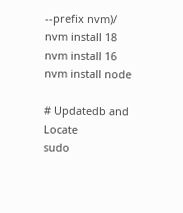--prefix nvm)/
nvm install 18
nvm install 16
nvm install node

# Updatedb and Locate
sudo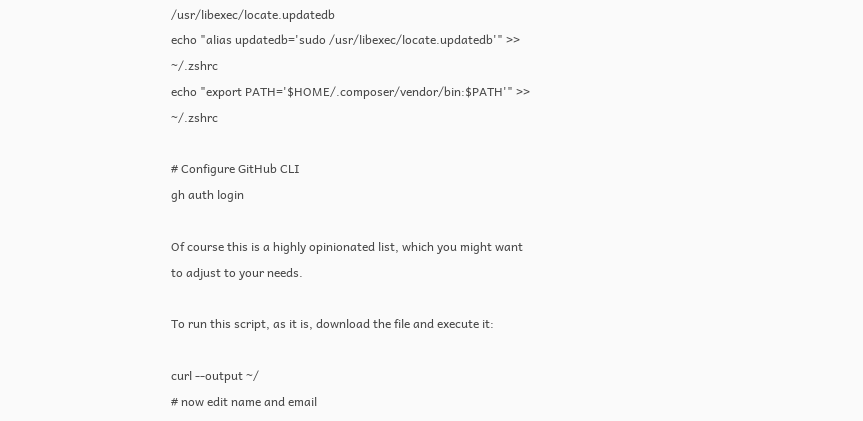/usr/libexec/locate.updatedb
echo "alias updatedb='sudo /usr/libexec/locate.updatedb'" >> ~/.zshrc
echo "export PATH='$HOME/.composer/vendor/bin:$PATH'" >> ~/.zshrc

# Configure GitHub CLI
gh auth login

Of course this is a highly opinionated list, which you might want to adjust to your needs.

To run this script, as it is, download the file and execute it:

curl --output ~/
# now edit name and email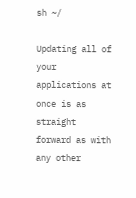sh ~/

Updating all of your applications at once is as straight forward as with any other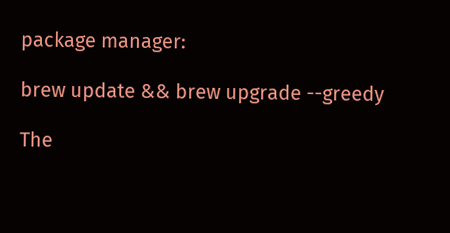package manager:

brew update && brew upgrade --greedy

The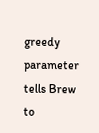greedy parameter tells Brew to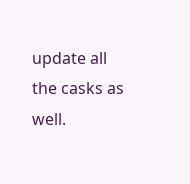update all the casks as well.